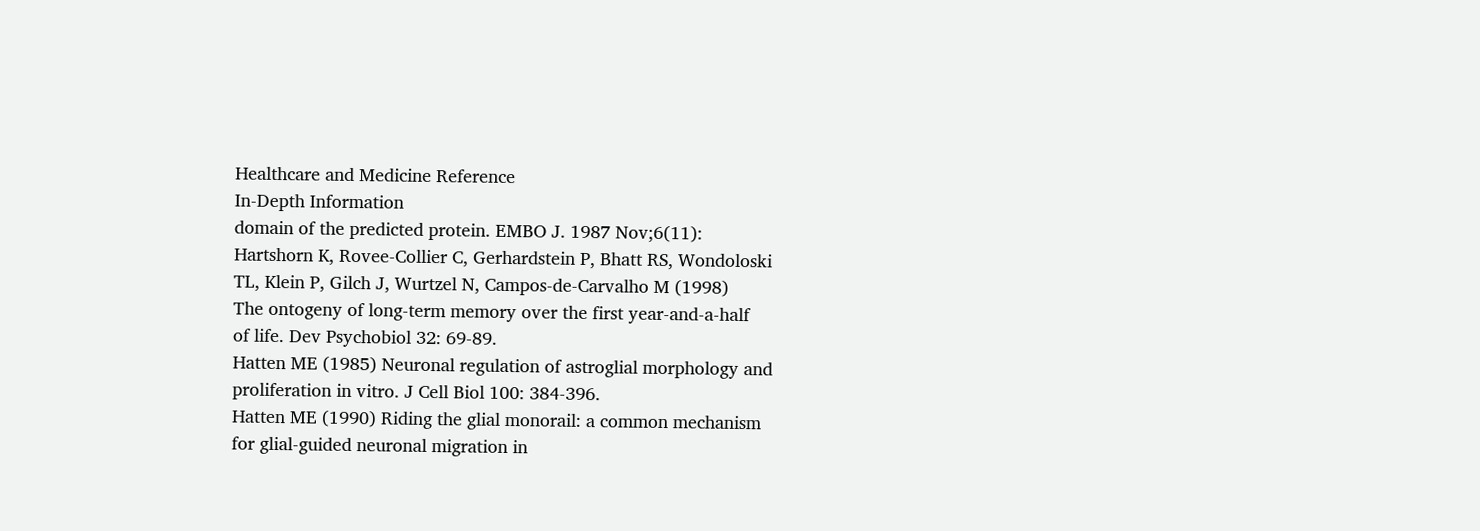Healthcare and Medicine Reference
In-Depth Information
domain of the predicted protein. EMBO J. 1987 Nov;6(11):
Hartshorn K, Rovee-Collier C, Gerhardstein P, Bhatt RS, Wondoloski
TL, Klein P, Gilch J, Wurtzel N, Campos-de-Carvalho M (1998)
The ontogeny of long-term memory over the first year-and-a-half
of life. Dev Psychobiol 32: 69-89.
Hatten ME (1985) Neuronal regulation of astroglial morphology and
proliferation in vitro. J Cell Biol 100: 384-396.
Hatten ME (1990) Riding the glial monorail: a common mechanism
for glial-guided neuronal migration in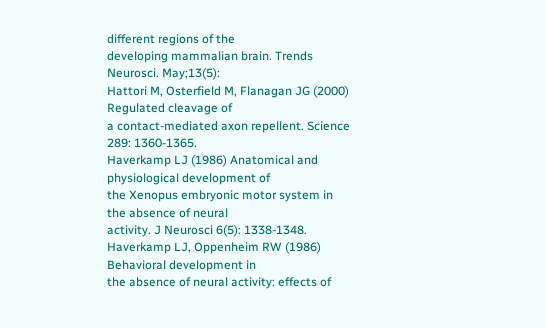different regions of the
developing mammalian brain. Trends Neurosci. May;13(5):
Hattori M, Osterfield M, Flanagan JG (2000) Regulated cleavage of
a contact-mediated axon repellent. Science 289: 1360-1365.
Haverkamp LJ (1986) Anatomical and physiological development of
the Xenopus embryonic motor system in the absence of neural
activity. J Neurosci 6(5): 1338-1348.
Haverkamp LJ, Oppenheim RW (1986) Behavioral development in
the absence of neural activity: effects of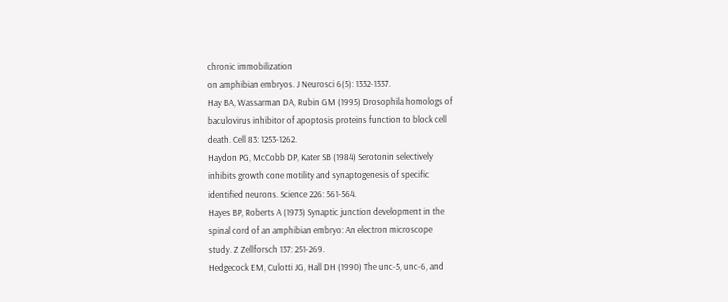chronic immobilization
on amphibian embryos. J Neurosci 6(5): 1332-1337.
Hay BA, Wassarman DA, Rubin GM (1995) Drosophila homologs of
baculovirus inhibitor of apoptosis proteins function to block cell
death. Cell 83: 1253-1262.
Haydon PG, McCobb DP, Kater SB (1984) Serotonin selectively
inhibits growth cone motility and synaptogenesis of specific
identified neurons. Science 226: 561-564.
Hayes BP, Roberts A (1973) Synaptic junction development in the
spinal cord of an amphibian embryo: An electron microscope
study. Z Zellforsch 137: 251-269.
Hedgecock EM, Culotti JG, Hall DH (1990) The unc-5, unc-6, and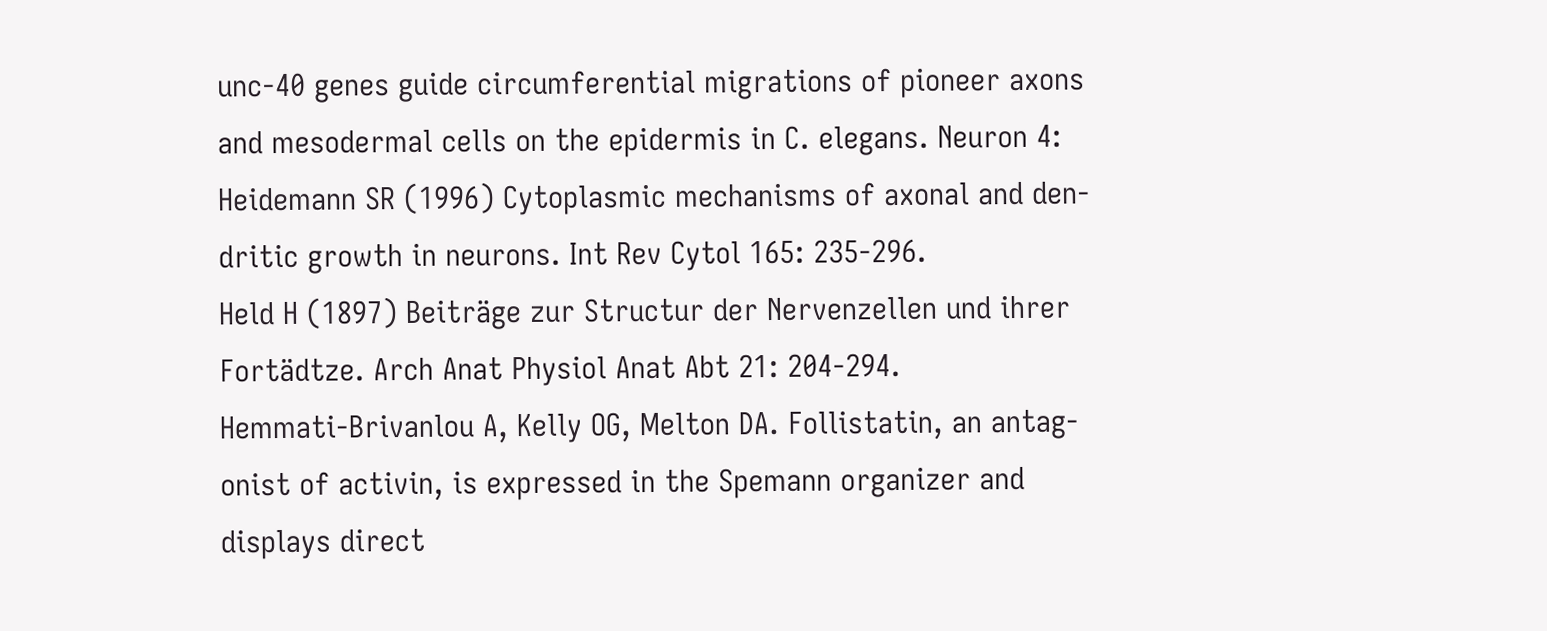unc-40 genes guide circumferential migrations of pioneer axons
and mesodermal cells on the epidermis in C. elegans. Neuron 4:
Heidemann SR (1996) Cytoplasmic mechanisms of axonal and den-
dritic growth in neurons. Int Rev Cytol 165: 235-296.
Held H (1897) Beiträge zur Structur der Nervenzellen und ihrer
Fortädtze. Arch Anat Physiol Anat Abt 21: 204-294.
Hemmati-Brivanlou A, Kelly OG, Melton DA. Follistatin, an antag-
onist of activin, is expressed in the Spemann organizer and
displays direct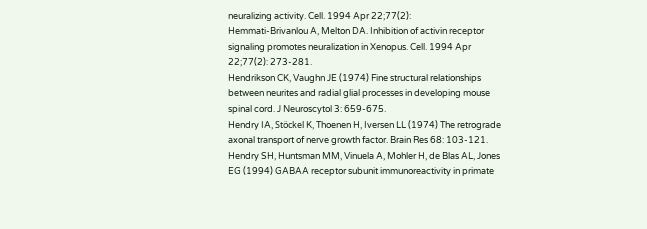neuralizing activity. Cell. 1994 Apr 22;77(2):
Hemmati-Brivanlou A, Melton DA. Inhibition of activin receptor
signaling promotes neuralization in Xenopus. Cell. 1994 Apr
22;77(2): 273-281.
Hendrikson CK, Vaughn JE (1974) Fine structural relationships
between neurites and radial glial processes in developing mouse
spinal cord. J Neuroscytol 3: 659-675.
Hendry IA, Stöckel K, Thoenen H, Iversen LL (1974) The retrograde
axonal transport of nerve growth factor. Brain Res 68: 103-121.
Hendry SH, Huntsman MM, Vinuela A, Mohler H, de Blas AL, Jones
EG (1994) GABAA receptor subunit immunoreactivity in primate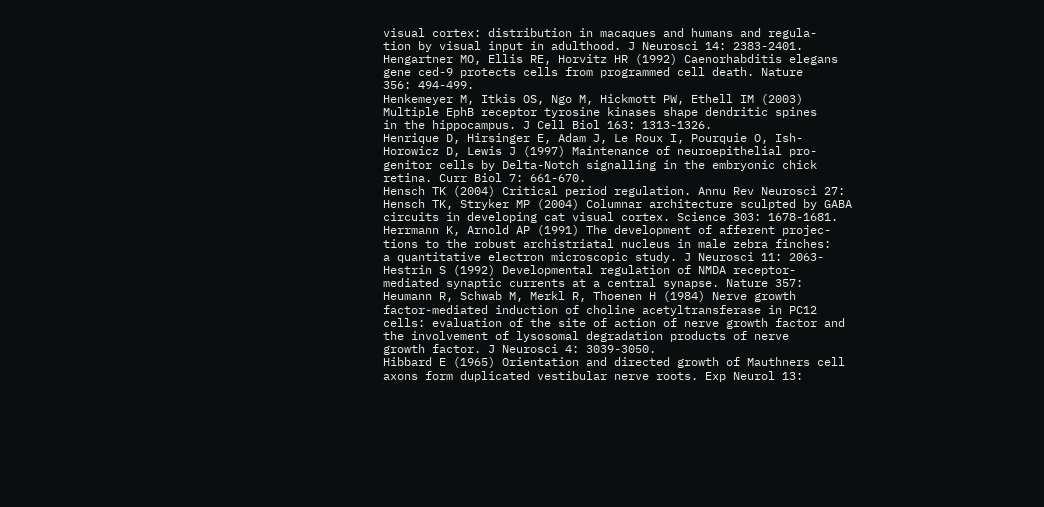visual cortex: distribution in macaques and humans and regula-
tion by visual input in adulthood. J Neurosci 14: 2383-2401.
Hengartner MO, Ellis RE, Horvitz HR (1992) Caenorhabditis elegans
gene ced-9 protects cells from programmed cell death. Nature
356: 494-499.
Henkemeyer M, Itkis OS, Ngo M, Hickmott PW, Ethell IM (2003)
Multiple EphB receptor tyrosine kinases shape dendritic spines
in the hippocampus. J Cell Biol 163: 1313-1326.
Henrique D, Hirsinger E, Adam J, Le Roux I, Pourquie O, Ish-
Horowicz D, Lewis J (1997) Maintenance of neuroepithelial pro-
genitor cells by Delta-Notch signalling in the embryonic chick
retina. Curr Biol 7: 661-670.
Hensch TK (2004) Critical period regulation. Annu Rev Neurosci 27:
Hensch TK, Stryker MP (2004) Columnar architecture sculpted by GABA
circuits in developing cat visual cortex. Science 303: 1678-1681.
Herrmann K, Arnold AP (1991) The development of afferent projec-
tions to the robust archistriatal nucleus in male zebra finches:
a quantitative electron microscopic study. J Neurosci 11: 2063-
Hestrin S (1992) Developmental regulation of NMDA receptor-
mediated synaptic currents at a central synapse. Nature 357:
Heumann R, Schwab M, Merkl R, Thoenen H (1984) Nerve growth
factor-mediated induction of choline acetyltransferase in PC12
cells: evaluation of the site of action of nerve growth factor and
the involvement of lysosomal degradation products of nerve
growth factor. J Neurosci 4: 3039-3050.
Hibbard E (1965) Orientation and directed growth of Mauthners cell
axons form duplicated vestibular nerve roots. Exp Neurol 13: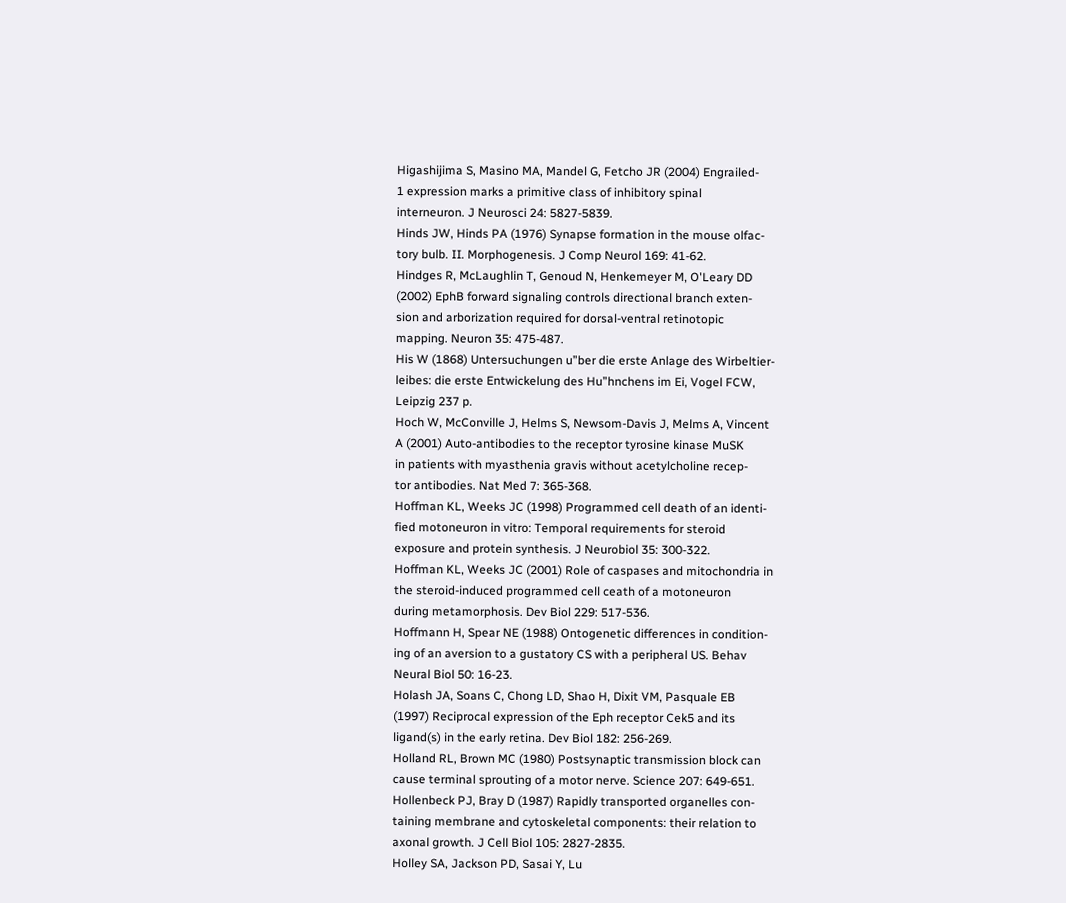Higashijima S, Masino MA, Mandel G, Fetcho JR (2004) Engrailed-
1 expression marks a primitive class of inhibitory spinal
interneuron. J Neurosci 24: 5827-5839.
Hinds JW, Hinds PA (1976) Synapse formation in the mouse olfac-
tory bulb. II. Morphogenesis. J Comp Neurol 169: 41-62.
Hindges R, McLaughlin T, Genoud N, Henkemeyer M, O'Leary DD
(2002) EphB forward signaling controls directional branch exten-
sion and arborization required for dorsal-ventral retinotopic
mapping. Neuron 35: 475-487.
His W (1868) Untersuchungen u”ber die erste Anlage des Wirbeltier-
leibes: die erste Entwickelung des Hu”hnchens im Ei, Vogel FCW,
Leipzig 237 p.
Hoch W, McConville J, Helms S, Newsom-Davis J, Melms A, Vincent
A (2001) Auto-antibodies to the receptor tyrosine kinase MuSK
in patients with myasthenia gravis without acetylcholine recep-
tor antibodies. Nat Med 7: 365-368.
Hoffman KL, Weeks JC (1998) Programmed cell death of an identi-
fied motoneuron in vitro: Temporal requirements for steroid
exposure and protein synthesis. J Neurobiol 35: 300-322.
Hoffman KL, Weeks JC (2001) Role of caspases and mitochondria in
the steroid-induced programmed cell ceath of a motoneuron
during metamorphosis. Dev Biol 229: 517-536.
Hoffmann H, Spear NE (1988) Ontogenetic differences in condition-
ing of an aversion to a gustatory CS with a peripheral US. Behav
Neural Biol 50: 16-23.
Holash JA, Soans C, Chong LD, Shao H, Dixit VM, Pasquale EB
(1997) Reciprocal expression of the Eph receptor Cek5 and its
ligand(s) in the early retina. Dev Biol 182: 256-269.
Holland RL, Brown MC (1980) Postsynaptic transmission block can
cause terminal sprouting of a motor nerve. Science 207: 649-651.
Hollenbeck PJ, Bray D (1987) Rapidly transported organelles con-
taining membrane and cytoskeletal components: their relation to
axonal growth. J Cell Biol 105: 2827-2835.
Holley SA, Jackson PD, Sasai Y, Lu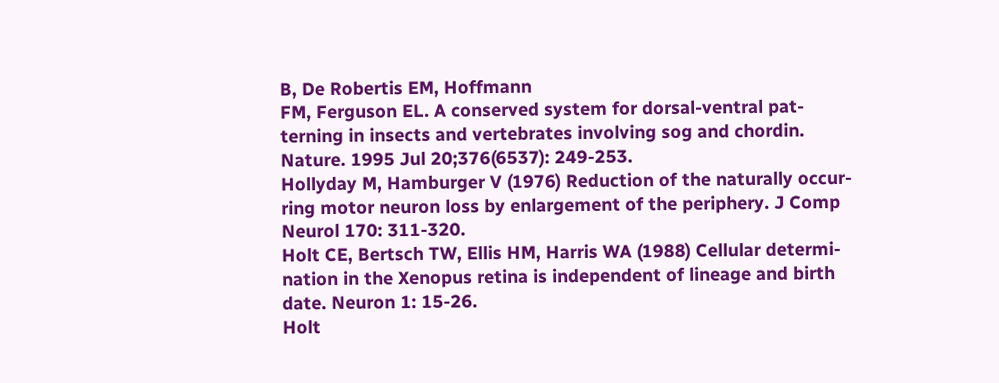B, De Robertis EM, Hoffmann
FM, Ferguson EL. A conserved system for dorsal-ventral pat-
terning in insects and vertebrates involving sog and chordin.
Nature. 1995 Jul 20;376(6537): 249-253.
Hollyday M, Hamburger V (1976) Reduction of the naturally occur-
ring motor neuron loss by enlargement of the periphery. J Comp
Neurol 170: 311-320.
Holt CE, Bertsch TW, Ellis HM, Harris WA (1988) Cellular determi-
nation in the Xenopus retina is independent of lineage and birth
date. Neuron 1: 15-26.
Holt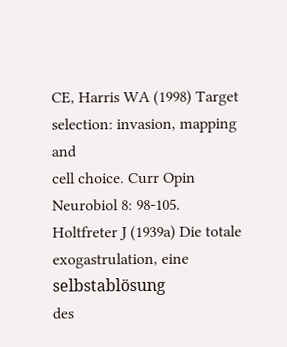CE, Harris WA (1998) Target selection: invasion, mapping and
cell choice. Curr Opin Neurobiol 8: 98-105.
Holtfreter J (1939a) Die totale exogastrulation, eine selbstablösung
des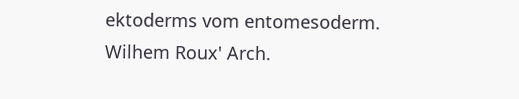ektoderms vom entomesoderm. Wilhem Roux' Arch.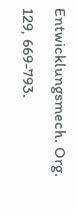Entwicklungsmech. Org. 129, 669-793.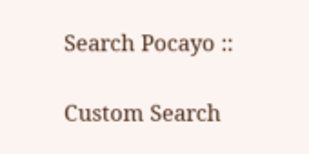Search Pocayo ::

Custom Search